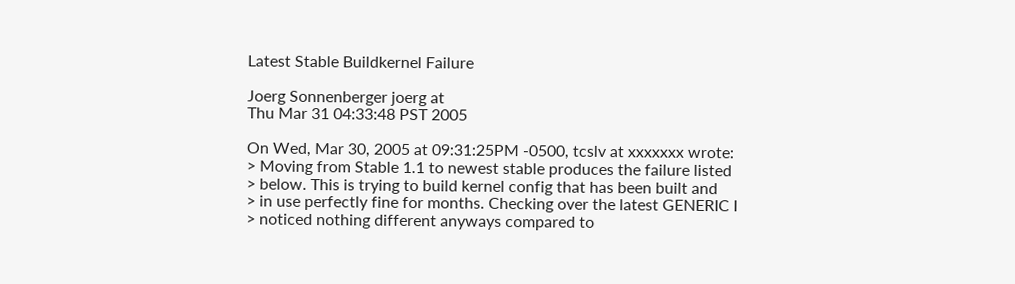Latest Stable Buildkernel Failure

Joerg Sonnenberger joerg at
Thu Mar 31 04:33:48 PST 2005

On Wed, Mar 30, 2005 at 09:31:25PM -0500, tcslv at xxxxxxx wrote:
> Moving from Stable 1.1 to newest stable produces the failure listed
> below. This is trying to build kernel config that has been built and
> in use perfectly fine for months. Checking over the latest GENERIC I
> noticed nothing different anyways compared to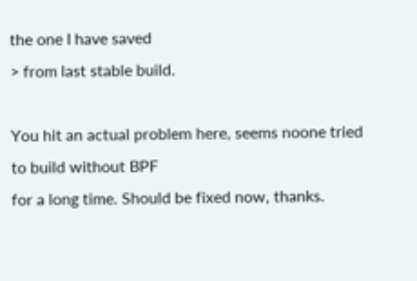the one I have saved
> from last stable build.

You hit an actual problem here, seems noone tried to build without BPF
for a long time. Should be fixed now, thanks.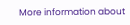More information about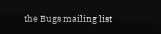the Bugs mailing list